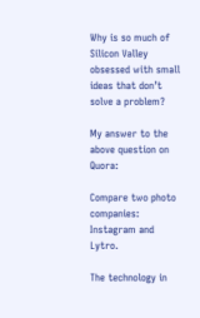Why is so much of Silicon Valley obsessed with small ideas that don’t solve a problem?

My answer to the above question on Quora:

Compare two photo companies: Instagram and Lytro.

The technology in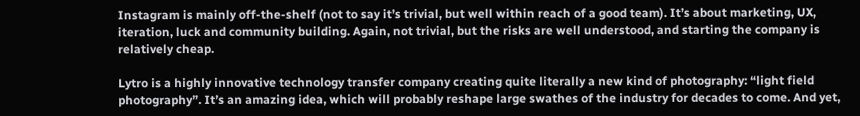Instagram is mainly off-the-shelf (not to say it’s trivial, but well within reach of a good team). It’s about marketing, UX, iteration, luck and community building. Again, not trivial, but the risks are well understood, and starting the company is relatively cheap.

Lytro is a highly innovative technology transfer company creating quite literally a new kind of photography: “light field photography”. It’s an amazing idea, which will probably reshape large swathes of the industry for decades to come. And yet,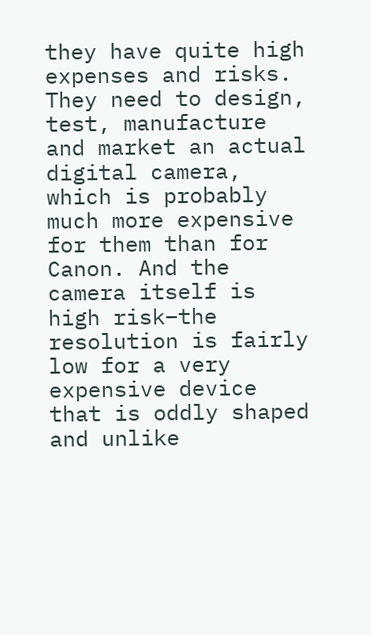they have quite high expenses and risks. They need to design, test, manufacture and market an actual digital camera, which is probably much more expensive for them than for Canon. And the camera itself is high risk–the resolution is fairly low for a very expensive device that is oddly shaped and unlike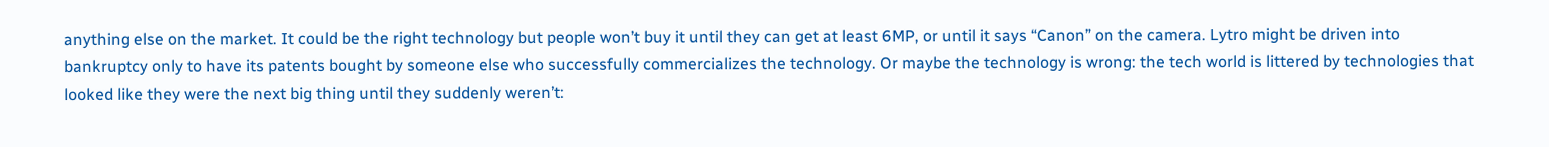anything else on the market. It could be the right technology but people won’t buy it until they can get at least 6MP, or until it says “Canon” on the camera. Lytro might be driven into bankruptcy only to have its patents bought by someone else who successfully commercializes the technology. Or maybe the technology is wrong: the tech world is littered by technologies that looked like they were the next big thing until they suddenly weren’t: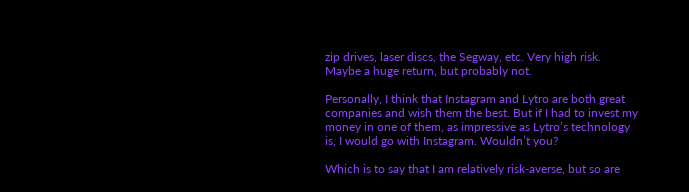zip drives, laser discs, the Segway, etc. Very high risk. Maybe a huge return, but probably not.

Personally, I think that Instagram and Lytro are both great companies and wish them the best. But if I had to invest my money in one of them, as impressive as Lytro’s technology is, I would go with Instagram. Wouldn’t you?

Which is to say that I am relatively risk-averse, but so are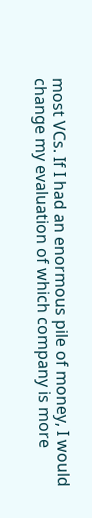most VCs. If I had an enormous pile of money, I would change my evaluation of which company is more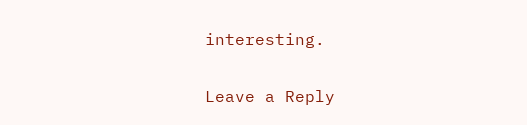interesting.

Leave a Reply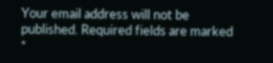Your email address will not be published. Required fields are marked *